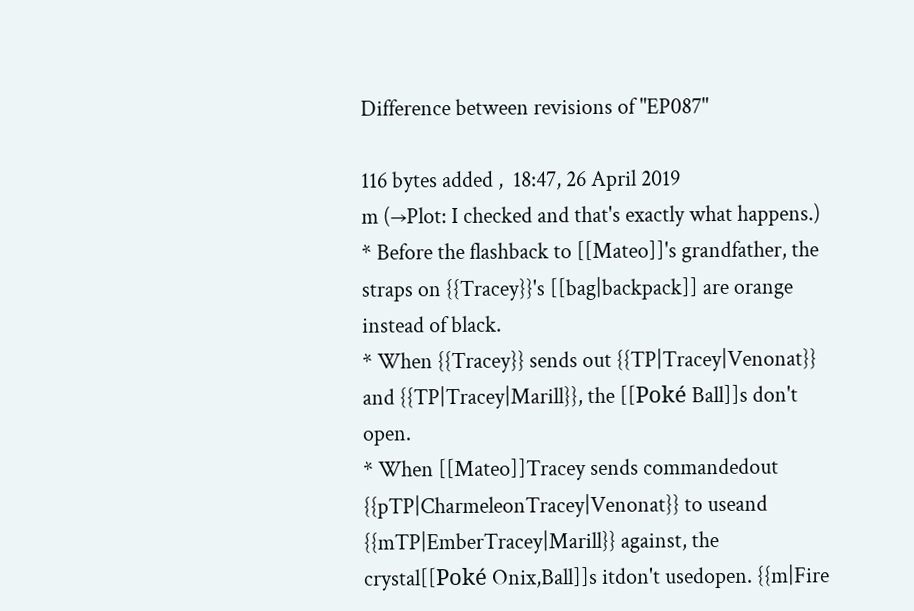Difference between revisions of "EP087"

116 bytes added ,  18:47, 26 April 2019
m (→Plot: I checked and that's exactly what happens.)
* Before the flashback to [[Mateo]]'s grandfather, the straps on {{Tracey}}'s [[bag|backpack]] are orange instead of black.
* When {{Tracey}} sends out {{TP|Tracey|Venonat}} and {{TP|Tracey|Marill}}, the [[Poké Ball]]s don't open.
* When [[Mateo]]Tracey sends commandedout {{pTP|CharmeleonTracey|Venonat}} to useand {{mTP|EmberTracey|Marill}} against, the crystal[[Poké Onix,Ball]]s itdon't usedopen. {{m|Fire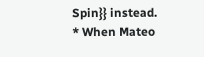Spin}} instead.
* When Mateo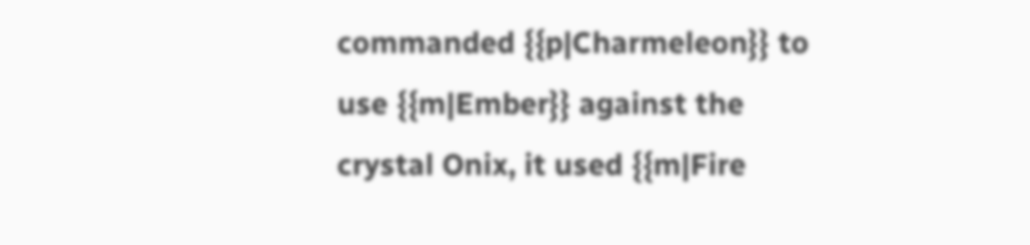commanded {{p|Charmeleon}} to use {{m|Ember}} against the crystal Onix, it used {{m|Fire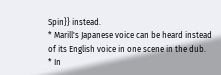Spin}} instead.
* Marill's Japanese voice can be heard instead of its English voice in one scene in the dub.
* In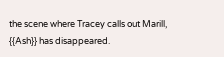the scene where Tracey calls out Marill, {{Ash}} has disappeared.